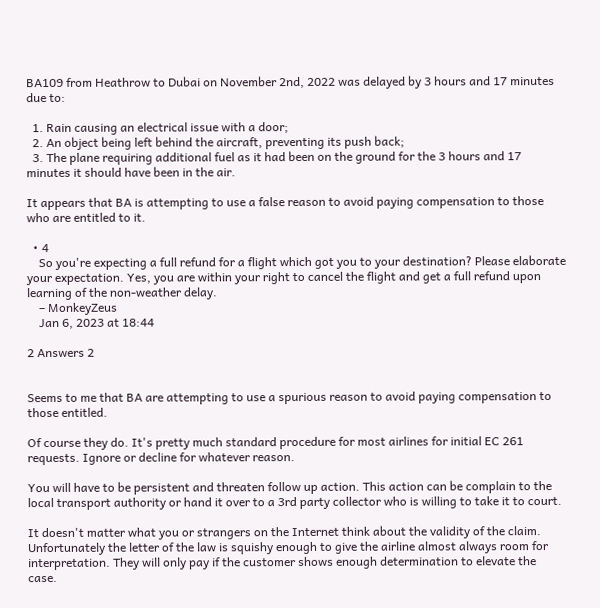BA109 from Heathrow to Dubai on November 2nd, 2022 was delayed by 3 hours and 17 minutes due to:

  1. Rain causing an electrical issue with a door;
  2. An object being left behind the aircraft, preventing its push back;
  3. The plane requiring additional fuel as it had been on the ground for the 3 hours and 17 minutes it should have been in the air.

It appears that BA is attempting to use a false reason to avoid paying compensation to those who are entitled to it.

  • 4
    So you're expecting a full refund for a flight which got you to your destination? Please elaborate your expectation. Yes, you are within your right to cancel the flight and get a full refund upon learning of the non-weather delay.
    – MonkeyZeus
    Jan 6, 2023 at 18:44

2 Answers 2


Seems to me that BA are attempting to use a spurious reason to avoid paying compensation to those entitled.

Of course they do. It's pretty much standard procedure for most airlines for initial EC 261 requests. Ignore or decline for whatever reason.

You will have to be persistent and threaten follow up action. This action can be complain to the local transport authority or hand it over to a 3rd party collector who is willing to take it to court.

It doesn't matter what you or strangers on the Internet think about the validity of the claim. Unfortunately the letter of the law is squishy enough to give the airline almost always room for interpretation. They will only pay if the customer shows enough determination to elevate the case.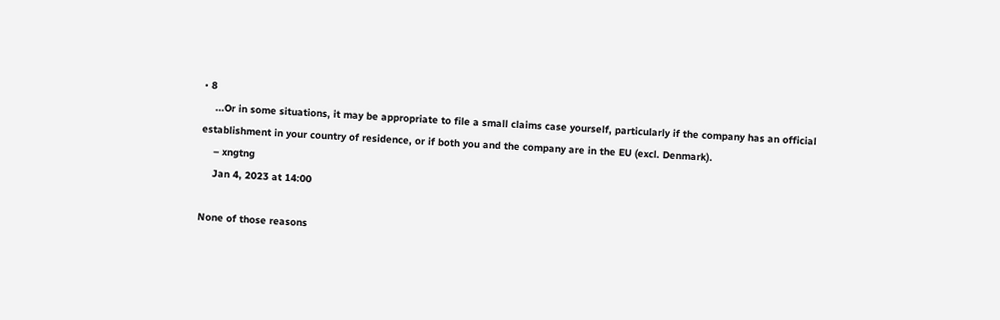• 8
    ...Or in some situations, it may be appropriate to file a small claims case yourself, particularly if the company has an official establishment in your country of residence, or if both you and the company are in the EU (excl. Denmark).
    – xngtng
    Jan 4, 2023 at 14:00

None of those reasons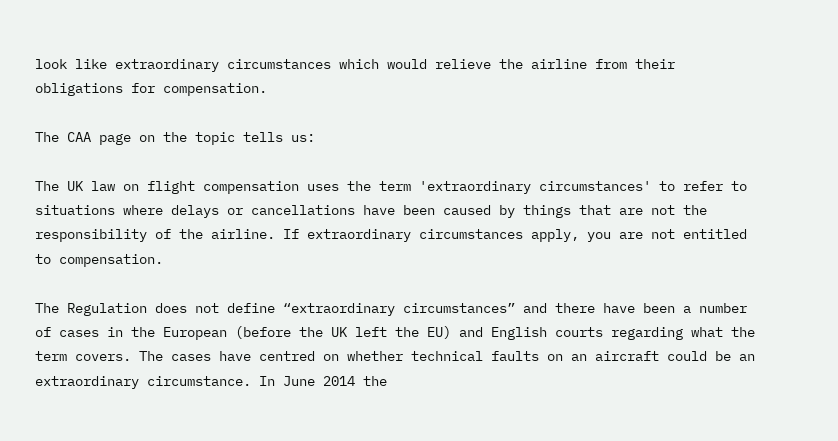look like extraordinary circumstances which would relieve the airline from their obligations for compensation.

The CAA page on the topic tells us:

The UK law on flight compensation uses the term 'extraordinary circumstances' to refer to situations where delays or cancellations have been caused by things that are not the responsibility of the airline. If extraordinary circumstances apply, you are not entitled to compensation.

The Regulation does not define “extraordinary circumstances” and there have been a number of cases in the European (before the UK left the EU) and English courts regarding what the term covers. The cases have centred on whether technical faults on an aircraft could be an extraordinary circumstance. In June 2014 the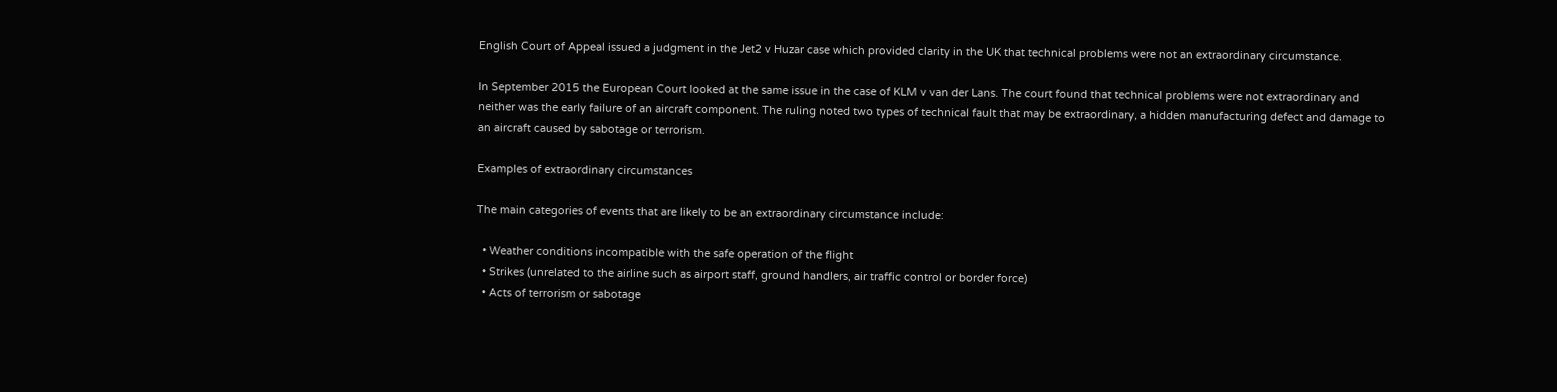English Court of Appeal issued a judgment in the Jet2 v Huzar case which provided clarity in the UK that technical problems were not an extraordinary circumstance.

In September 2015 the European Court looked at the same issue in the case of KLM v van der Lans. The court found that technical problems were not extraordinary and neither was the early failure of an aircraft component. The ruling noted two types of technical fault that may be extraordinary, a hidden manufacturing defect and damage to an aircraft caused by sabotage or terrorism.

Examples of extraordinary circumstances

The main categories of events that are likely to be an extraordinary circumstance include:

  • Weather conditions incompatible with the safe operation of the flight
  • Strikes (unrelated to the airline such as airport staff, ground handlers, air traffic control or border force)
  • Acts of terrorism or sabotage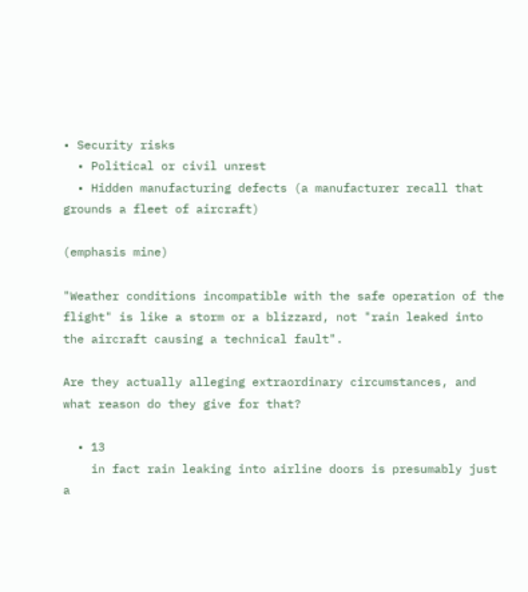• Security risks
  • Political or civil unrest
  • Hidden manufacturing defects (a manufacturer recall that grounds a fleet of aircraft)

(emphasis mine)

"Weather conditions incompatible with the safe operation of the flight" is like a storm or a blizzard, not "rain leaked into the aircraft causing a technical fault".

Are they actually alleging extraordinary circumstances, and what reason do they give for that?

  • 13
    in fact rain leaking into airline doors is presumably just a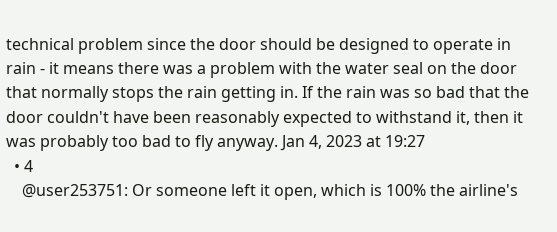technical problem since the door should be designed to operate in rain - it means there was a problem with the water seal on the door that normally stops the rain getting in. If the rain was so bad that the door couldn't have been reasonably expected to withstand it, then it was probably too bad to fly anyway. Jan 4, 2023 at 19:27
  • 4
    @user253751: Or someone left it open, which is 100% the airline's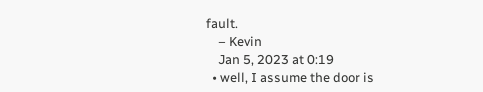fault.
    – Kevin
    Jan 5, 2023 at 0:19
  • well, I assume the door is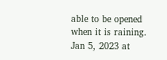able to be opened when it is raining. Jan 5, 2023 at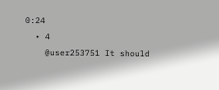0:24
  • 4
    @user253751 It should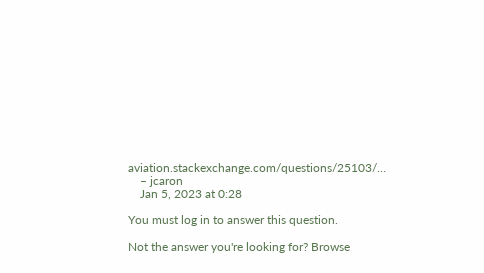aviation.stackexchange.com/questions/25103/…
    – jcaron
    Jan 5, 2023 at 0:28

You must log in to answer this question.

Not the answer you're looking for? Browse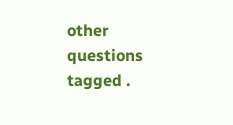other questions tagged .